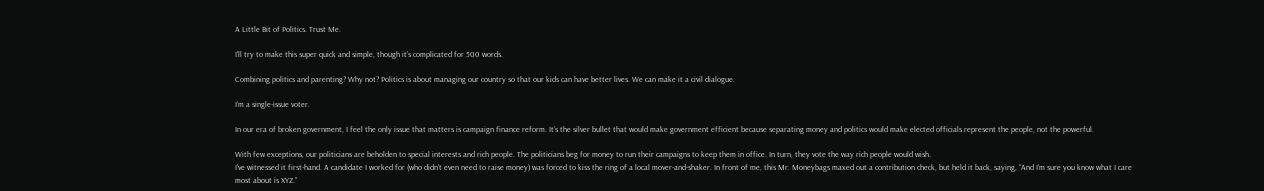A Little Bit of Politics. Trust Me.

I’ll try to make this super quick and simple, though it’s complicated for 500 words.

Combining politics and parenting? Why not? Politics is about managing our country so that our kids can have better lives. We can make it a civil dialogue.

I’m a single-issue voter.

In our era of broken government, I feel the only issue that matters is campaign finance reform. It’s the silver bullet that would make government efficient because separating money and politics would make elected officials represent the people, not the powerful.

With few exceptions, our politicians are beholden to special interests and rich people. The politicians beg for money to run their campaigns to keep them in office. In turn, they vote the way rich people would wish.
I’ve witnessed it first-hand. A candidate I worked for (who didn’t even need to raise money) was forced to kiss the ring of a local mover-and-shaker. In front of me, this Mr. Moneybags maxed out a contribution check, but held it back, saying, “And I’m sure you know what I care most about is XYZ.”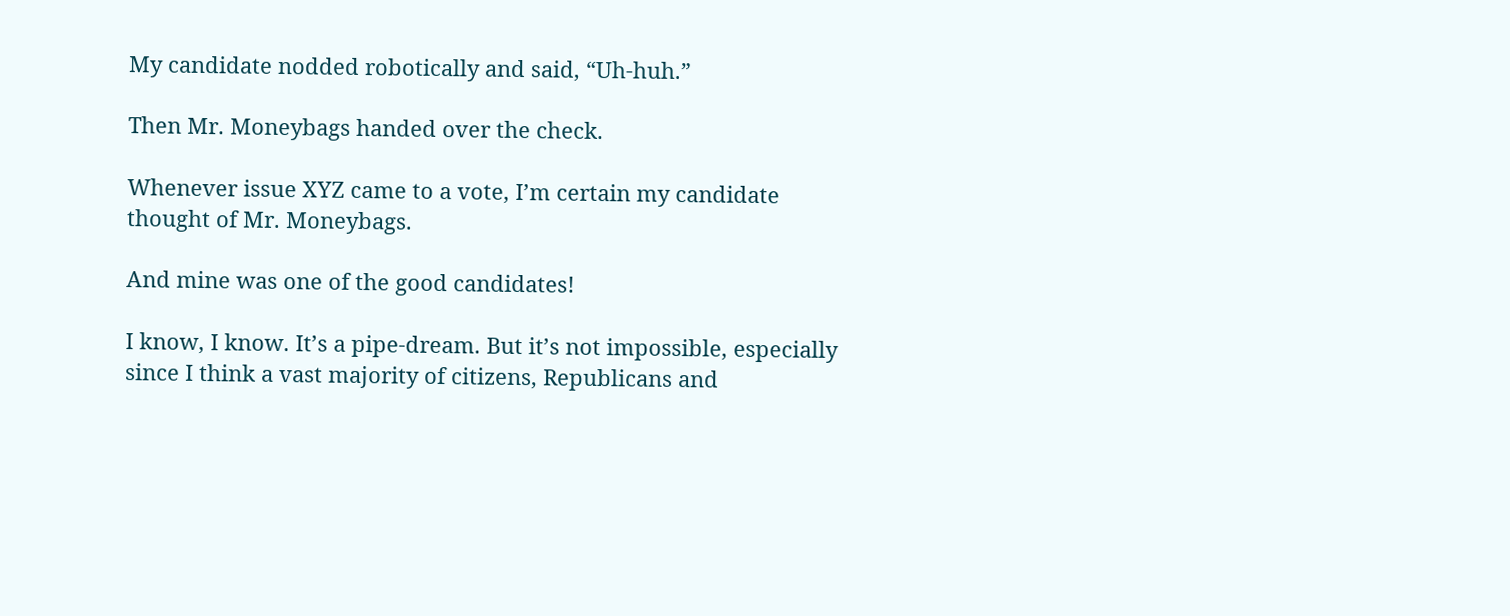My candidate nodded robotically and said, “Uh-huh.”

Then Mr. Moneybags handed over the check.

Whenever issue XYZ came to a vote, I’m certain my candidate thought of Mr. Moneybags.

And mine was one of the good candidates!

I know, I know. It’s a pipe-dream. But it’s not impossible, especially since I think a vast majority of citizens, Republicans and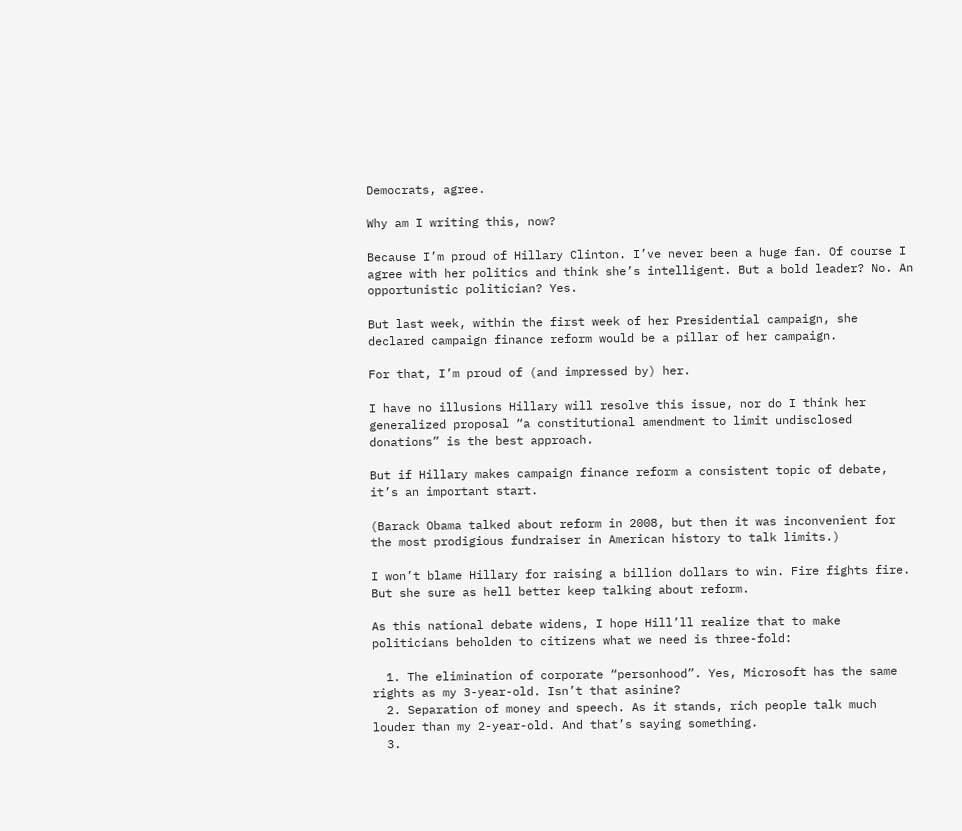Democrats, agree.

Why am I writing this, now?

Because I’m proud of Hillary Clinton. I’ve never been a huge fan. Of course I agree with her politics and think she’s intelligent. But a bold leader? No. An opportunistic politician? Yes.

But last week, within the first week of her Presidential campaign, she declared campaign finance reform would be a pillar of her campaign.

For that, I’m proud of (and impressed by) her.

I have no illusions Hillary will resolve this issue, nor do I think her generalized proposal “a constitutional amendment to limit undisclosed donations” is the best approach.

But if Hillary makes campaign finance reform a consistent topic of debate, it’s an important start.

(Barack Obama talked about reform in 2008, but then it was inconvenient for the most prodigious fundraiser in American history to talk limits.)

I won’t blame Hillary for raising a billion dollars to win. Fire fights fire. But she sure as hell better keep talking about reform.

As this national debate widens, I hope Hill’ll realize that to make politicians beholden to citizens what we need is three-fold:

  1. The elimination of corporate “personhood”. Yes, Microsoft has the same rights as my 3-year-old. Isn’t that asinine?
  2. Separation of money and speech. As it stands, rich people talk much louder than my 2-year-old. And that’s saying something.
  3.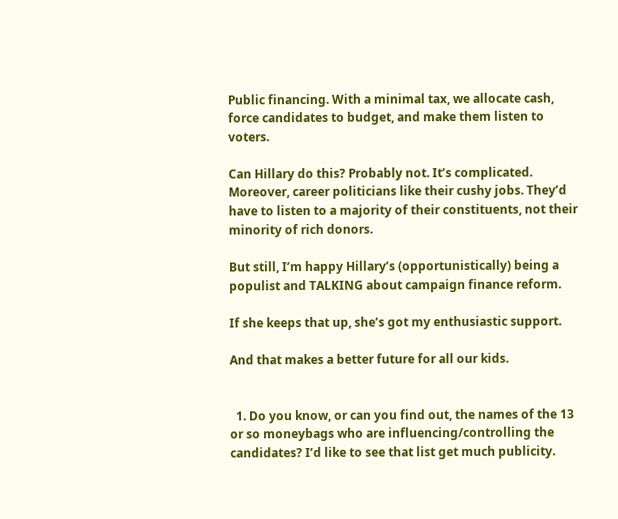Public financing. With a minimal tax, we allocate cash, force candidates to budget, and make them listen to voters.

Can Hillary do this? Probably not. It’s complicated. Moreover, career politicians like their cushy jobs. They’d have to listen to a majority of their constituents, not their minority of rich donors.

But still, I’m happy Hillary’s (opportunistically) being a populist and TALKING about campaign finance reform.

If she keeps that up, she’s got my enthusiastic support.

And that makes a better future for all our kids.


  1. Do you know, or can you find out, the names of the 13 or so moneybags who are influencing/controlling the candidates? I’d like to see that list get much publicity.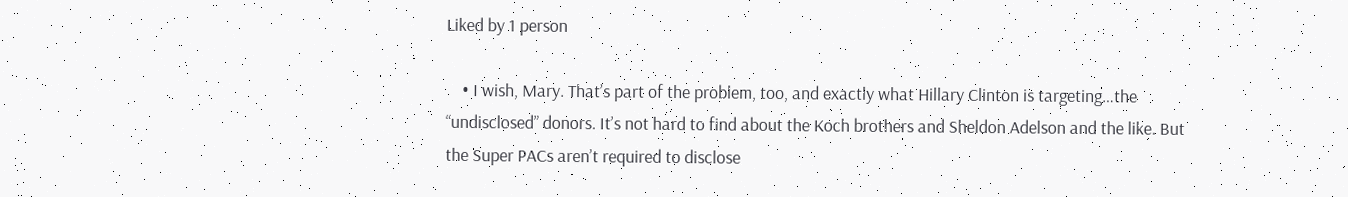Liked by 1 person

    • I wish, Mary. That’s part of the problem, too, and exactly what Hillary Clinton is targeting…the “undisclosed” donors. It’s not hard to find about the Koch brothers and Sheldon Adelson and the like. But the Super PACs aren’t required to disclose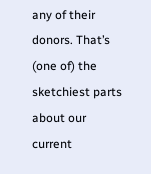any of their donors. That’s (one of) the sketchiest parts about our current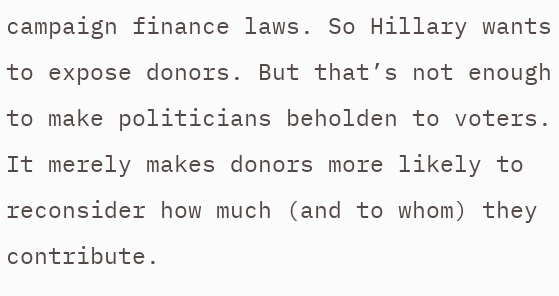campaign finance laws. So Hillary wants to expose donors. But that’s not enough to make politicians beholden to voters. It merely makes donors more likely to reconsider how much (and to whom) they contribute.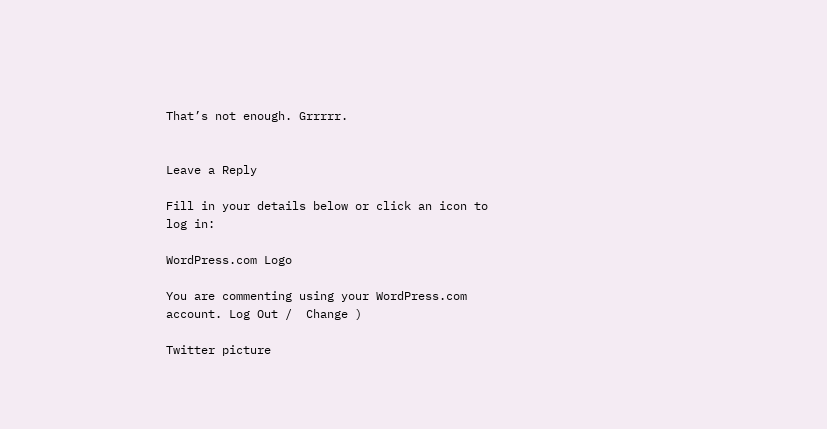That’s not enough. Grrrrr.


Leave a Reply

Fill in your details below or click an icon to log in:

WordPress.com Logo

You are commenting using your WordPress.com account. Log Out /  Change )

Twitter picture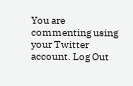You are commenting using your Twitter account. Log Out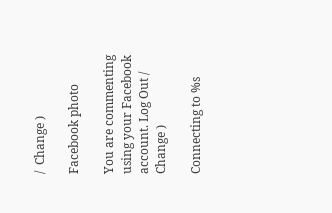/  Change )

Facebook photo

You are commenting using your Facebook account. Log Out /  Change )

Connecting to %s